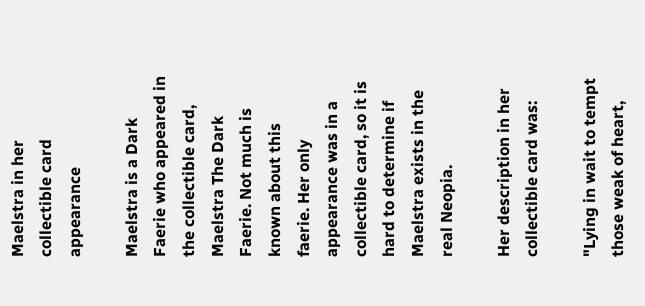Maelstra in her collectible card appearance

Maelstra is a Dark Faerie who appeared in the collectible card, Maelstra The Dark Faerie. Not much is known about this faerie. Her only appearance was in a collectible card, so it is hard to determine if Maelstra exists in the real Neopia.

Her description in her collectible card was:

"Lying in wait to tempt those weak of heart,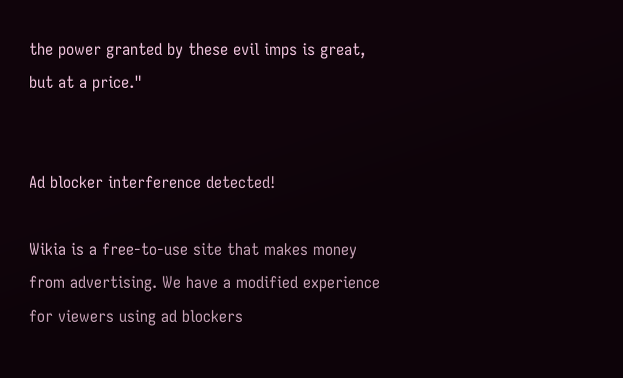the power granted by these evil imps is great, but at a price."


Ad blocker interference detected!

Wikia is a free-to-use site that makes money from advertising. We have a modified experience for viewers using ad blockers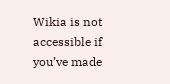Wikia is not accessible if you’ve made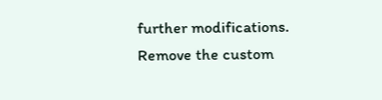further modifications. Remove the custom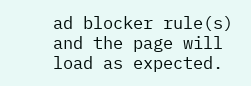ad blocker rule(s) and the page will load as expected.